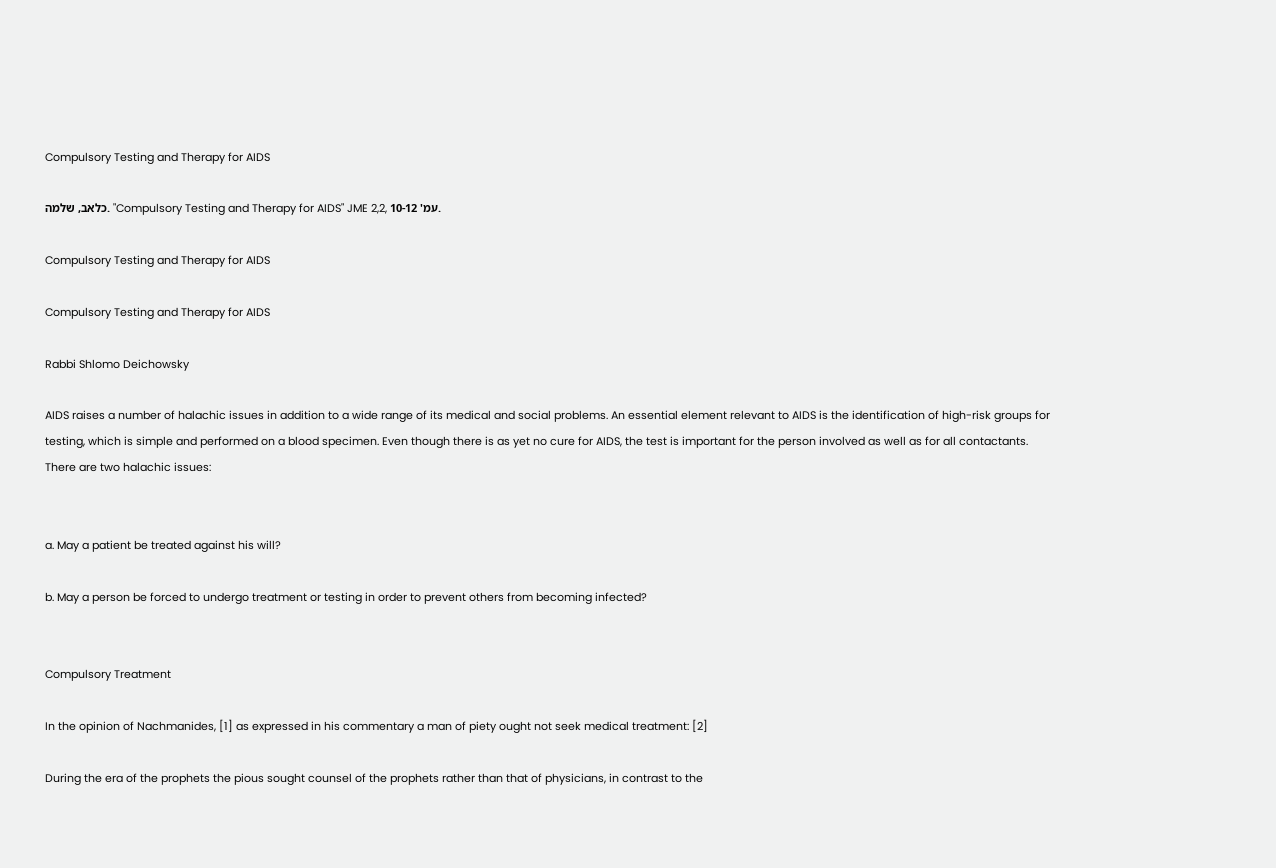Compulsory Testing and Therapy for AIDS

כלאב, שלמה. "Compulsory Testing and Therapy for AIDS" JME 2,2, עמ' 10-12.

Compulsory Testing and Therapy for AIDS

Compulsory Testing and Therapy for AIDS

Rabbi Shlomo Deichowsky

AIDS raises a number of halachic issues in addition to a wide range of its medical and social problems. An essential element relevant to AIDS is the identification of high-risk groups for testing, which is simple and performed on a blood specimen. Even though there is as yet no cure for AIDS, the test is important for the person involved as well as for all contactants. There are two halachic issues:


a. May a patient be treated against his will?

b. May a person be forced to undergo treatment or testing in order to prevent others from becoming infected?


Compulsory Treatment

In the opinion of Nachmanides, [1] as expressed in his commentary a man of piety ought not seek medical treatment: [2]

During the era of the prophets the pious sought counsel of the prophets rather than that of physicians, in contrast to the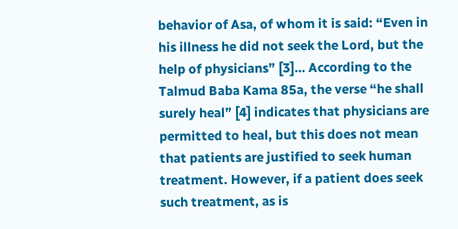behavior of Asa, of whom it is said: “Even in his illness he did not seek the Lord, but the help of physicians” [3]… According to the Talmud Baba Kama 85a, the verse “he shall surely heal” [4] indicates that physicians are permitted to heal, but this does not mean that patients are justified to seek human treatment. However, if a patient does seek such treatment, as is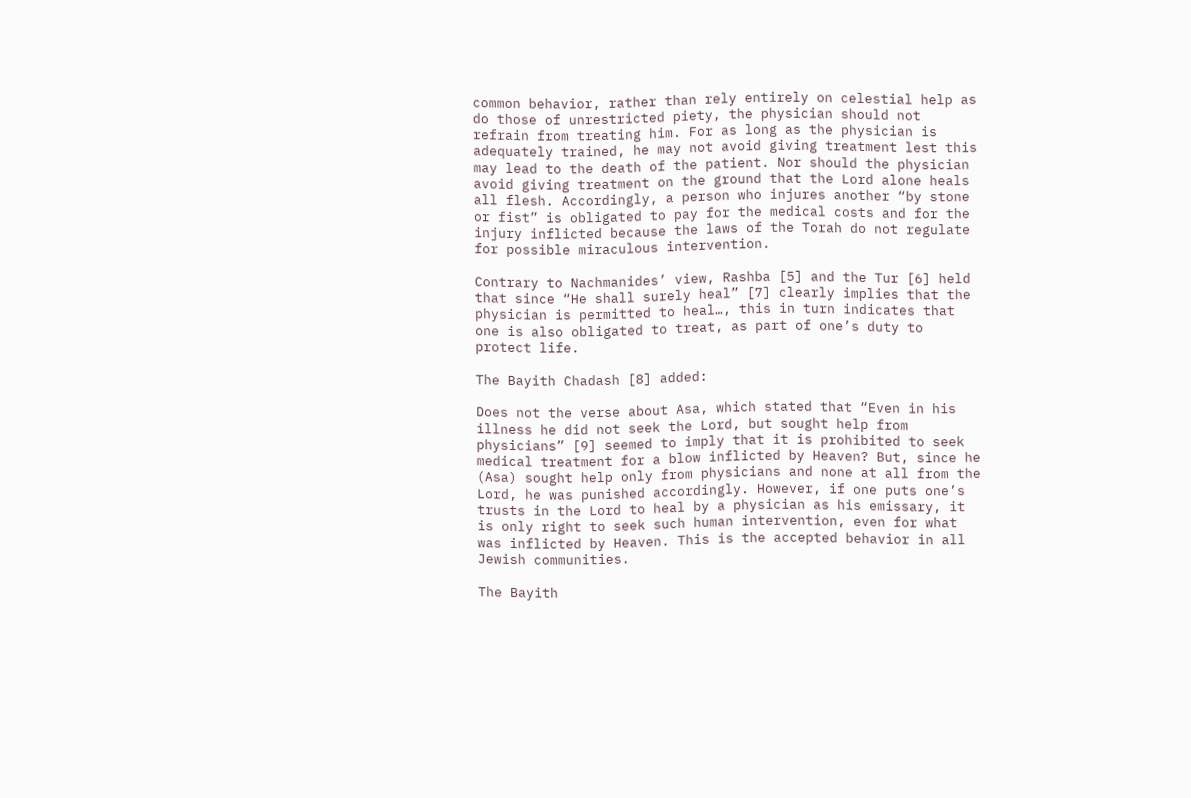common behavior, rather than rely entirely on celestial help as do those of unrestricted piety, the physician should not refrain from treating him. For as long as the physician is adequately trained, he may not avoid giving treatment lest this may lead to the death of the patient. Nor should the physician avoid giving treatment on the ground that the Lord alone heals all flesh. Accordingly, a person who injures another “by stone or fist” is obligated to pay for the medical costs and for the injury inflicted because the laws of the Torah do not regulate for possible miraculous intervention.

Contrary to Nachmanides’ view, Rashba [5] and the Tur [6] held that since “He shall surely heal” [7] clearly implies that the physician is permitted to heal…, this in turn indicates that one is also obligated to treat, as part of one’s duty to protect life.

The Bayith Chadash [8] added:

Does not the verse about Asa, which stated that “Even in his illness he did not seek the Lord, but sought help from physicians” [9] seemed to imply that it is prohibited to seek medical treatment for a blow inflicted by Heaven? But, since he (Asa) sought help only from physicians and none at all from the Lord, he was punished accordingly. However, if one puts one’s trusts in the Lord to heal by a physician as his emissary, it is only right to seek such human intervention, even for what was inflicted by Heaven. This is the accepted behavior in all Jewish communities.

The Bayith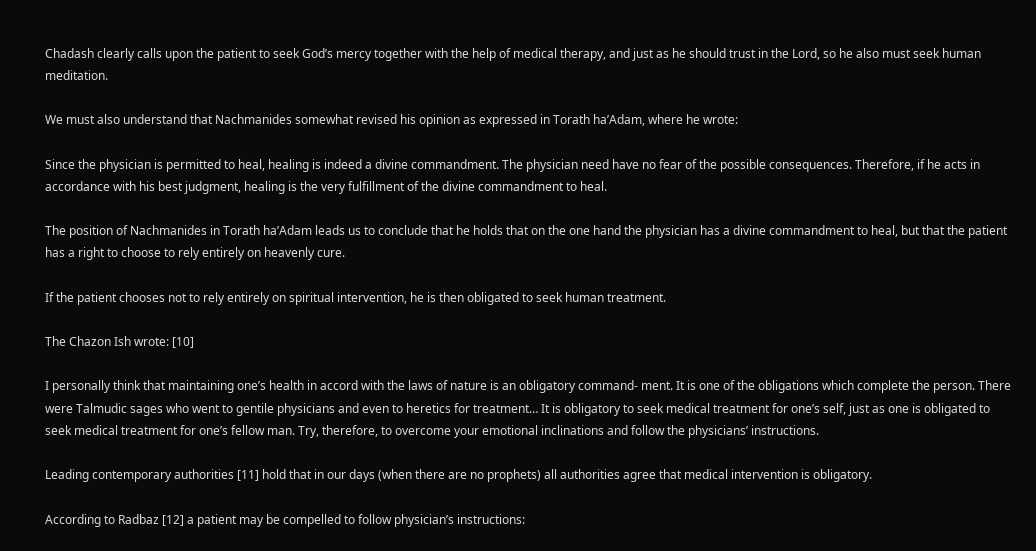Chadash clearly calls upon the patient to seek God’s mercy together with the help of medical therapy, and just as he should trust in the Lord, so he also must seek human meditation.

We must also understand that Nachmanides somewhat revised his opinion as expressed in Torath ha’Adam, where he wrote:

Since the physician is permitted to heal, healing is indeed a divine commandment. The physician need have no fear of the possible consequences. Therefore, if he acts in accordance with his best judgment, healing is the very fulfillment of the divine commandment to heal.

The position of Nachmanides in Torath ha’Adam leads us to conclude that he holds that on the one hand the physician has a divine commandment to heal, but that the patient has a right to choose to rely entirely on heavenly cure.

If the patient chooses not to rely entirely on spiritual intervention, he is then obligated to seek human treatment.

The Chazon Ish wrote: [10]

I personally think that maintaining one’s health in accord with the laws of nature is an obligatory command- ment. It is one of the obligations which complete the person. There were Talmudic sages who went to gentile physicians and even to heretics for treatment… It is obligatory to seek medical treatment for one’s self, just as one is obligated to seek medical treatment for one’s fellow man. Try, therefore, to overcome your emotional inclinations and follow the physicians’ instructions.

Leading contemporary authorities [11] hold that in our days (when there are no prophets) all authorities agree that medical intervention is obligatory.

According to Radbaz [12] a patient may be compelled to follow physician’s instructions: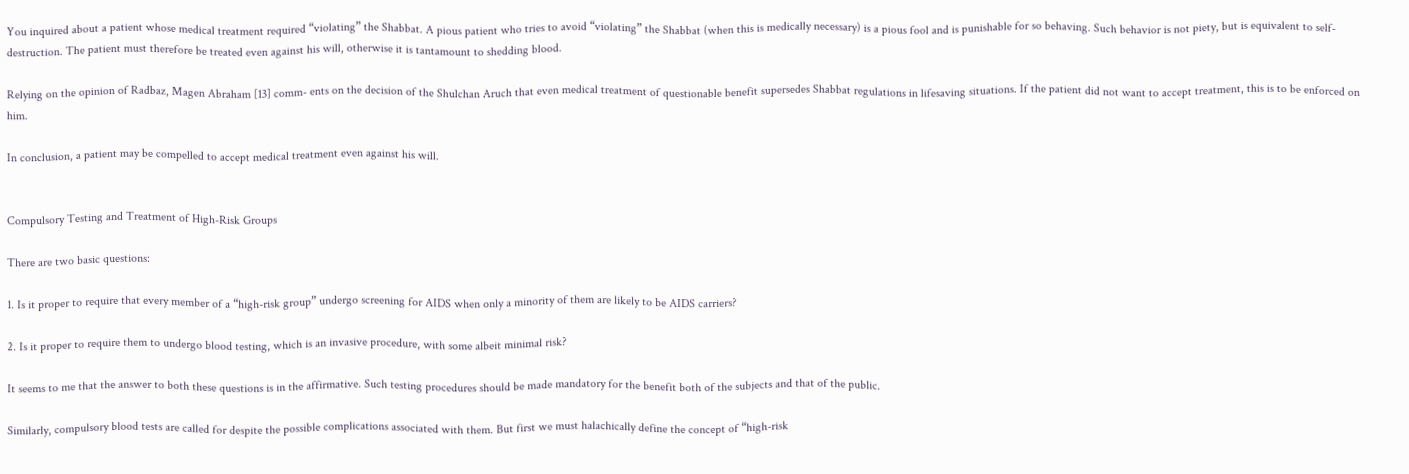You inquired about a patient whose medical treatment required “violating” the Shabbat. A pious patient who tries to avoid “violating” the Shabbat (when this is medically necessary) is a pious fool and is punishable for so behaving. Such behavior is not piety, but is equivalent to self-destruction. The patient must therefore be treated even against his will, otherwise it is tantamount to shedding blood.

Relying on the opinion of Radbaz, Magen Abraham [13] comm- ents on the decision of the Shulchan Aruch that even medical treatment of questionable benefit supersedes Shabbat regulations in lifesaving situations. If the patient did not want to accept treatment, this is to be enforced on him.

In conclusion, a patient may be compelled to accept medical treatment even against his will.


Compulsory Testing and Treatment of High-Risk Groups

There are two basic questions:

1. Is it proper to require that every member of a “high-risk group” undergo screening for AIDS when only a minority of them are likely to be AIDS carriers?

2. Is it proper to require them to undergo blood testing, which is an invasive procedure, with some albeit minimal risk?

It seems to me that the answer to both these questions is in the affirmative. Such testing procedures should be made mandatory for the benefit both of the subjects and that of the public.

Similarly, compulsory blood tests are called for despite the possible complications associated with them. But first we must halachically define the concept of “high-risk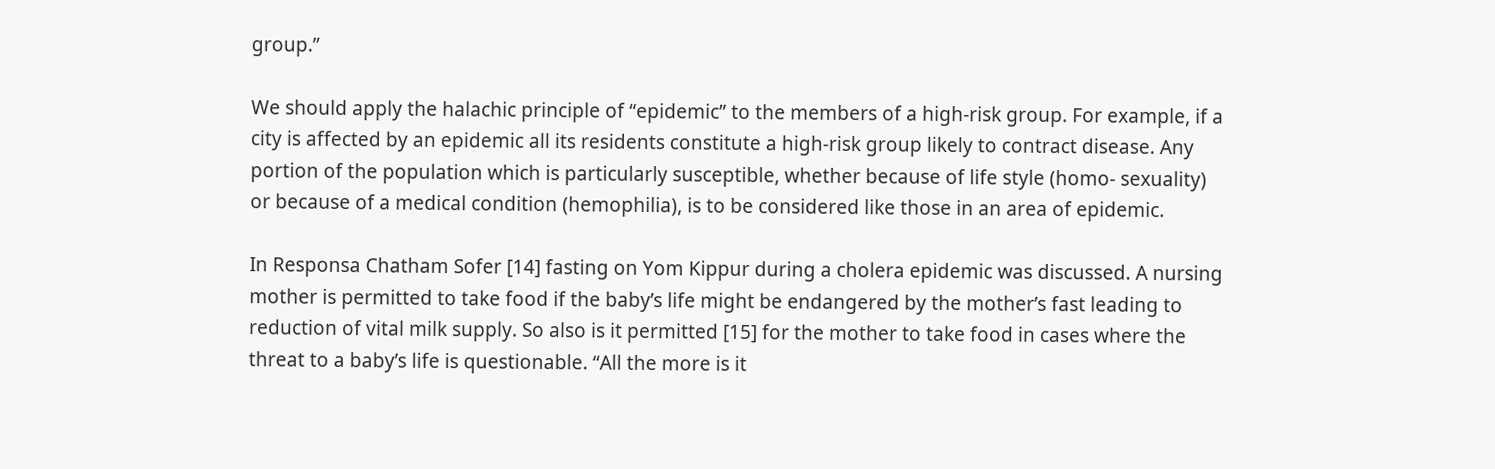group.”

We should apply the halachic principle of “epidemic” to the members of a high-risk group. For example, if a city is affected by an epidemic all its residents constitute a high-risk group likely to contract disease. Any portion of the population which is particularly susceptible, whether because of life style (homo- sexuality) or because of a medical condition (hemophilia), is to be considered like those in an area of epidemic.

In Responsa Chatham Sofer [14] fasting on Yom Kippur during a cholera epidemic was discussed. A nursing mother is permitted to take food if the baby’s life might be endangered by the mother’s fast leading to reduction of vital milk supply. So also is it permitted [15] for the mother to take food in cases where the threat to a baby’s life is questionable. “All the more is it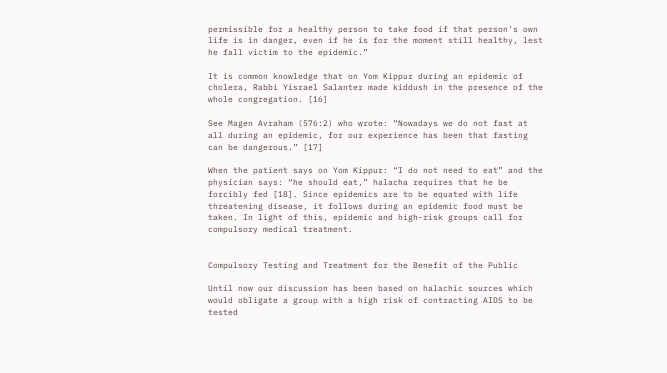permissible for a healthy person to take food if that person’s own life is in danger, even if he is for the moment still healthy, lest he fall victim to the epidemic.”

It is common knowledge that on Yom Kippur during an epidemic of cholera, Rabbi Yisrael Salanter made kiddush in the presence of the whole congregation. [16]

See Magen Avraham (576:2) who wrote: “Nowadays we do not fast at all during an epidemic, for our experience has been that fasting can be dangerous.” [17]

When the patient says on Yom Kippur: “I do not need to eat” and the physician says: “he should eat,” halacha requires that he be forcibly fed [18]. Since epidemics are to be equated with life threatening disease, it follows during an epidemic food must be taken. In light of this, epidemic and high-risk groups call for compulsory medical treatment.


Compulsory Testing and Treatment for the Benefit of the Public

Until now our discussion has been based on halachic sources which would obligate a group with a high risk of contracting AIDS to be tested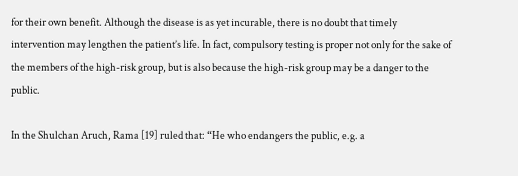for their own benefit. Although the disease is as yet incurable, there is no doubt that timely intervention may lengthen the patient’s life. In fact, compulsory testing is proper not only for the sake of the members of the high-risk group, but is also because the high-risk group may be a danger to the public.

In the Shulchan Aruch, Rama [19] ruled that: “He who endangers the public, e.g. a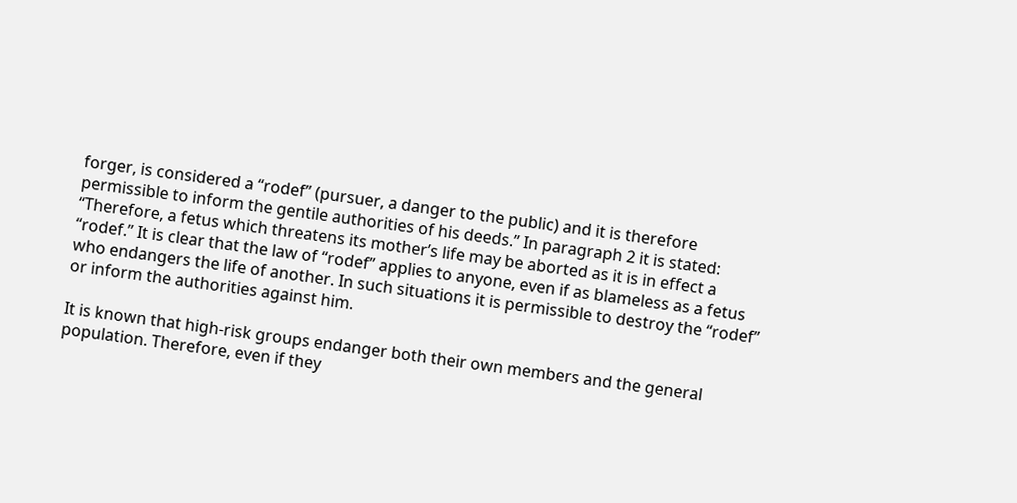forger, is considered a “rodef” (pursuer, a danger to the public) and it is therefore permissible to inform the gentile authorities of his deeds.” In paragraph 2 it is stated: “Therefore, a fetus which threatens its mother’s life may be aborted as it is in effect a “rodef.” It is clear that the law of “rodef” applies to anyone, even if as blameless as a fetus who endangers the life of another. In such situations it is permissible to destroy the “rodef” or inform the authorities against him.

It is known that high-risk groups endanger both their own members and the general population. Therefore, even if they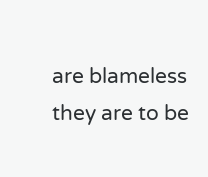are blameless they are to be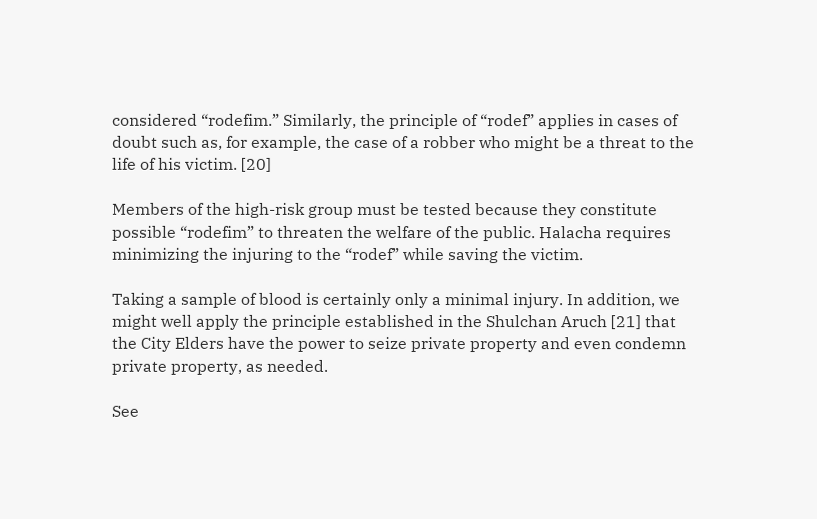considered “rodefim.” Similarly, the principle of “rodef” applies in cases of doubt such as, for example, the case of a robber who might be a threat to the life of his victim. [20]

Members of the high-risk group must be tested because they constitute possible “rodefim” to threaten the welfare of the public. Halacha requires minimizing the injuring to the “rodef” while saving the victim.

Taking a sample of blood is certainly only a minimal injury. In addition, we might well apply the principle established in the Shulchan Aruch [21] that the City Elders have the power to seize private property and even condemn private property, as needed.

See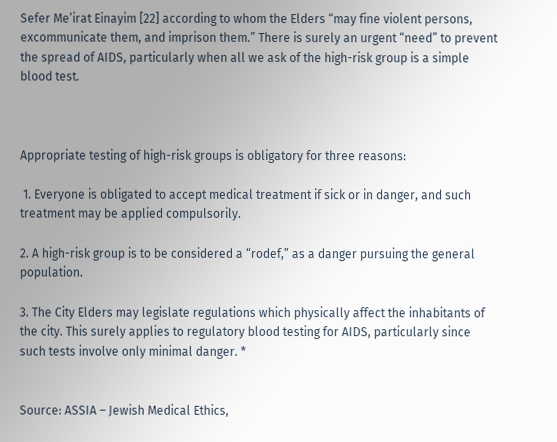Sefer Me’irat Einayim [22] according to whom the Elders “may fine violent persons, excommunicate them, and imprison them.” There is surely an urgent “need” to prevent the spread of AIDS, particularly when all we ask of the high-risk group is a simple blood test.



Appropriate testing of high-risk groups is obligatory for three reasons:

 1. Everyone is obligated to accept medical treatment if sick or in danger, and such treatment may be applied compulsorily.

2. A high-risk group is to be considered a “rodef,” as a danger pursuing the general population.

3. The City Elders may legislate regulations which physically affect the inhabitants of the city. This surely applies to regulatory blood testing for AIDS, particularly since such tests involve only minimal danger. *


Source: ASSIA – Jewish Medical Ethics,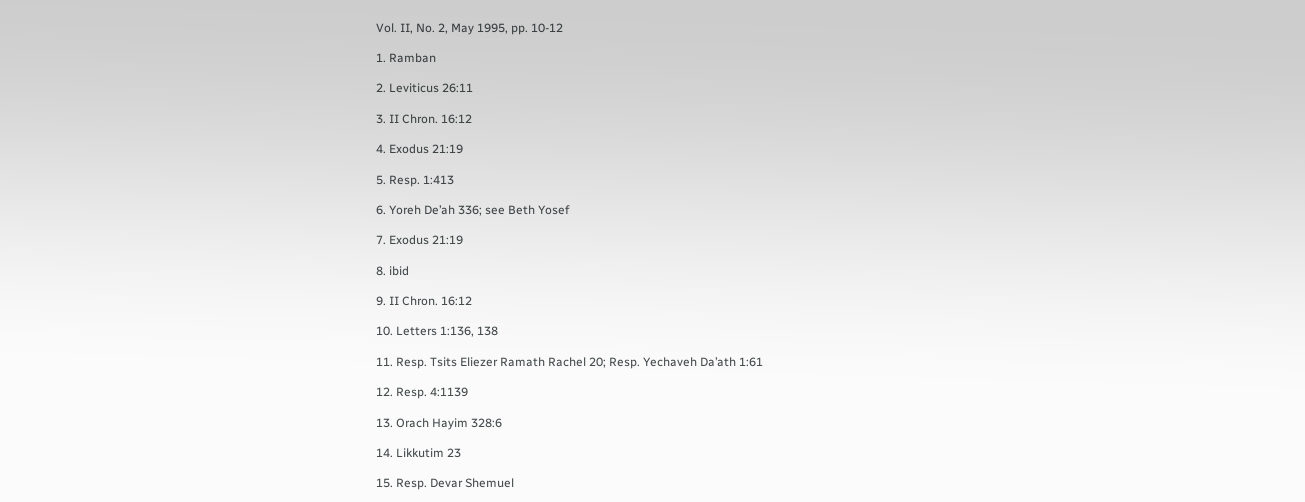Vol. II, No. 2, May 1995, pp. 10-12

1. Ramban

2. Leviticus 26:11

3. II Chron. 16:12

4. Exodus 21:19

5. Resp. 1:413

6. Yoreh De’ah 336; see Beth Yosef

7. Exodus 21:19

8. ibid

9. II Chron. 16:12

10. Letters 1:136, 138

11. Resp. Tsits Eliezer Ramath Rachel 20; Resp. Yechaveh Da’ath 1:61

12. Resp. 4:1139

13. Orach Hayim 328:6

14. Likkutim 23

15. Resp. Devar Shemuel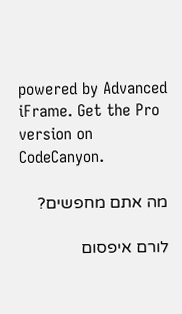powered by Advanced iFrame. Get the Pro version on CodeCanyon.

מה אתם מחפשים?

לורם איפסום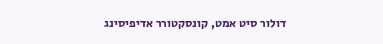דולור סיט אמט, קונסקטורר אדיפיסינג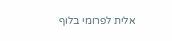אלית לפרומי בלוף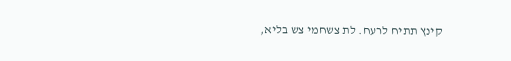קינץ תתיח לרעח. לת צשחמי צש בליא,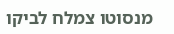מנסוטו צמלח לביקו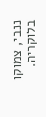ננבי, צמוקו בלוקריה.